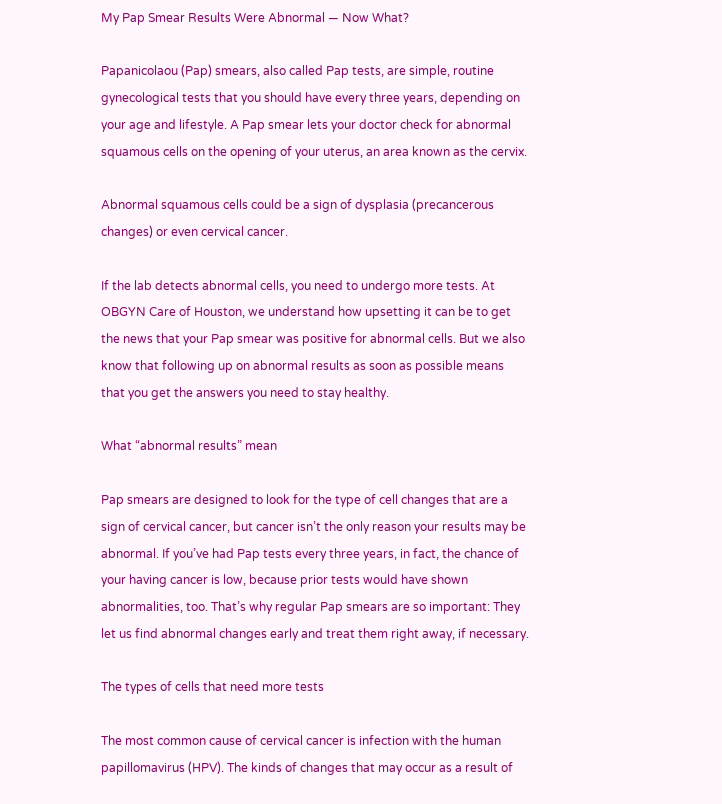My Pap Smear Results Were Abnormal — Now What?

Papanicolaou (Pap) smears, also called Pap tests, are simple, routine gynecological tests that you should have every three years, depending on your age and lifestyle. A Pap smear lets your doctor check for abnormal squamous cells on the opening of your uterus, an area known as the cervix.

Abnormal squamous cells could be a sign of dysplasia (precancerous changes) or even cervical cancer.

If the lab detects abnormal cells, you need to undergo more tests. At OBGYN Care of Houston, we understand how upsetting it can be to get the news that your Pap smear was positive for abnormal cells. But we also know that following up on abnormal results as soon as possible means that you get the answers you need to stay healthy.

What “abnormal results” mean

Pap smears are designed to look for the type of cell changes that are a sign of cervical cancer, but cancer isn’t the only reason your results may be abnormal. If you’ve had Pap tests every three years, in fact, the chance of your having cancer is low, because prior tests would have shown abnormalities, too. That’s why regular Pap smears are so important: They let us find abnormal changes early and treat them right away, if necessary.

The types of cells that need more tests

The most common cause of cervical cancer is infection with the human papillomavirus (HPV). The kinds of changes that may occur as a result of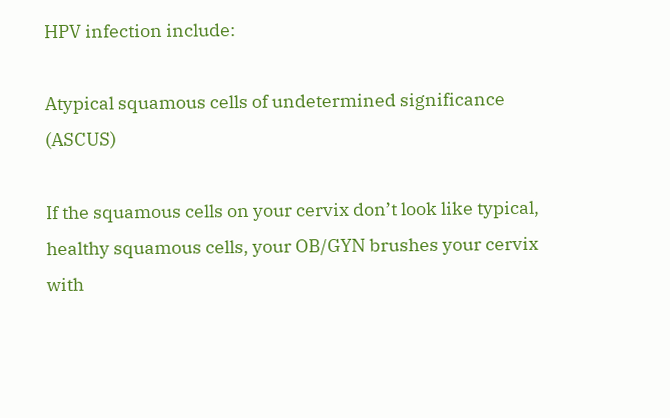HPV infection include:

Atypical squamous cells of undetermined significance (ASCUS)

If the squamous cells on your cervix don’t look like typical, healthy squamous cells, your OB/GYN brushes your cervix with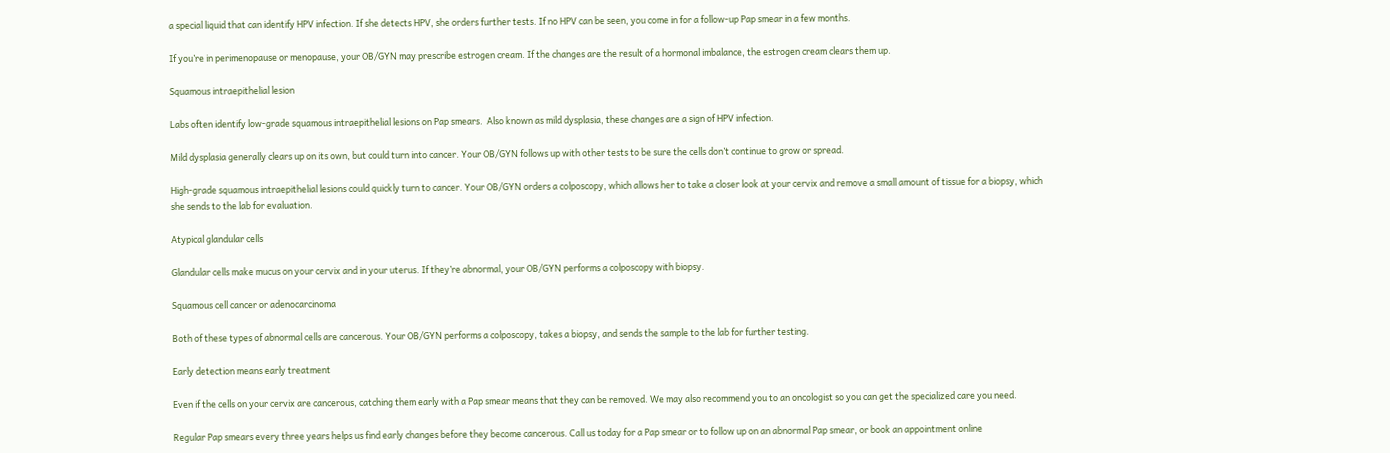a special liquid that can identify HPV infection. If she detects HPV, she orders further tests. If no HPV can be seen, you come in for a follow-up Pap smear in a few months.

If you’re in perimenopause or menopause, your OB/GYN may prescribe estrogen cream. If the changes are the result of a hormonal imbalance, the estrogen cream clears them up.

Squamous intraepithelial lesion

Labs often identify low-grade squamous intraepithelial lesions on Pap smears.  Also known as mild dysplasia, these changes are a sign of HPV infection.

Mild dysplasia generally clears up on its own, but could turn into cancer. Your OB/GYN follows up with other tests to be sure the cells don’t continue to grow or spread.

High-grade squamous intraepithelial lesions could quickly turn to cancer. Your OB/GYN orders a colposcopy, which allows her to take a closer look at your cervix and remove a small amount of tissue for a biopsy, which she sends to the lab for evaluation.

Atypical glandular cells

Glandular cells make mucus on your cervix and in your uterus. If they’re abnormal, your OB/GYN performs a colposcopy with biopsy.

Squamous cell cancer or adenocarcinoma

Both of these types of abnormal cells are cancerous. Your OB/GYN performs a colposcopy, takes a biopsy, and sends the sample to the lab for further testing.

Early detection means early treatment

Even if the cells on your cervix are cancerous, catching them early with a Pap smear means that they can be removed. We may also recommend you to an oncologist so you can get the specialized care you need.

Regular Pap smears every three years helps us find early changes before they become cancerous. Call us today for a Pap smear or to follow up on an abnormal Pap smear, or book an appointment online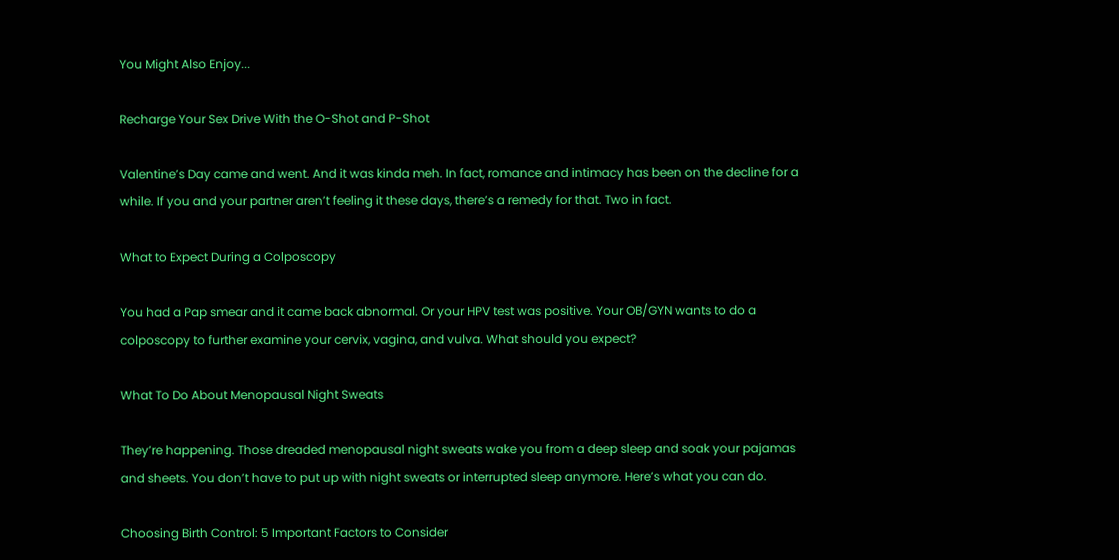You Might Also Enjoy...

Recharge Your Sex Drive With the O-Shot and P-Shot

Valentine’s Day came and went. And it was kinda meh. In fact, romance and intimacy has been on the decline for a while. If you and your partner aren’t feeling it these days, there’s a remedy for that. Two in fact.

What to Expect During a Colposcopy

You had a Pap smear and it came back abnormal. Or your HPV test was positive. Your OB/GYN wants to do a colposcopy to further examine your cervix, vagina, and vulva. What should you expect?

What To Do About Menopausal Night Sweats

They’re happening. Those dreaded menopausal night sweats wake you from a deep sleep and soak your pajamas and sheets. You don’t have to put up with night sweats or interrupted sleep anymore. Here’s what you can do.

Choosing Birth Control: 5 Important Factors to Consider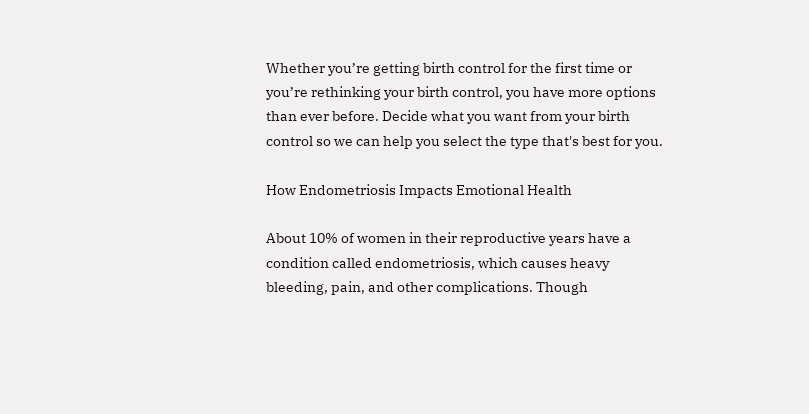Whether you’re getting birth control for the first time or you’re rethinking your birth control, you have more options than ever before. Decide what you want from your birth control so we can help you select the type that's best for you.

How Endometriosis Impacts Emotional Health

About 10% of women in their reproductive years have a condition called endometriosis, which causes heavy bleeding, pain, and other complications. Though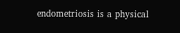endometriosis is a physical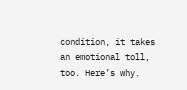condition, it takes an emotional toll, too. Here’s why.